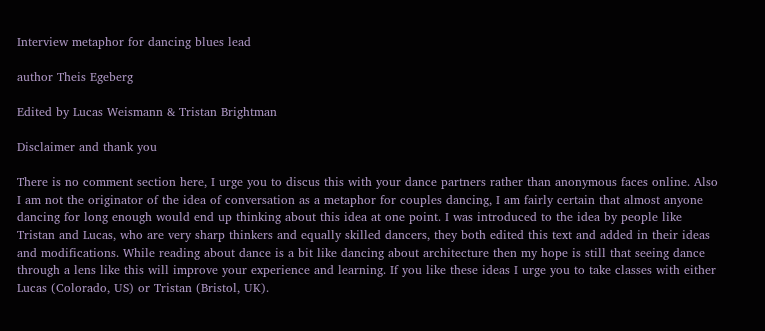Interview metaphor for dancing blues lead

author Theis Egeberg

Edited by Lucas Weismann & Tristan Brightman

Disclaimer and thank you

There is no comment section here, I urge you to discus this with your dance partners rather than anonymous faces online. Also I am not the originator of the idea of conversation as a metaphor for couples dancing, I am fairly certain that almost anyone dancing for long enough would end up thinking about this idea at one point. I was introduced to the idea by people like Tristan and Lucas, who are very sharp thinkers and equally skilled dancers, they both edited this text and added in their ideas and modifications. While reading about dance is a bit like dancing about architecture then my hope is still that seeing dance through a lens like this will improve your experience and learning. If you like these ideas I urge you to take classes with either Lucas (Colorado, US) or Tristan (Bristol, UK).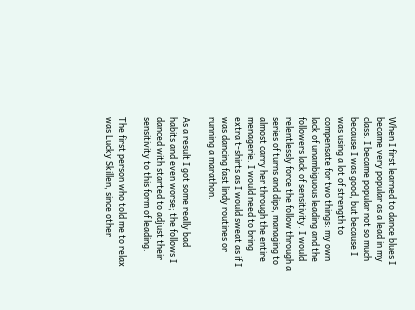When I first learned to dance blues I became very popular as a lead in my class. I became popular not so much because I was good, but because I was using a lot of strength to compensate for two things: my own lack of unambiguous leading and the followers lack of sensitivity. I would relentlessly force the follow through a series of turns and dips, managing to almost carry her through the entire menagerie. I would need to bring extra t-shirts as I would sweat as if I was dancing fast lindy routines or running a marathon.

As a result I got some really bad habits and even worse; the follows I danced with started to adjust their sensitivity to this form of leading.

The first person who told me to relax was Lucky Skillen, since other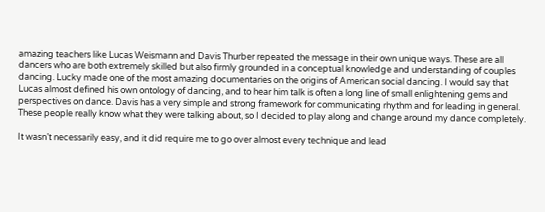amazing teachers like Lucas Weismann and Davis Thurber repeated the message in their own unique ways. These are all dancers who are both extremely skilled but also firmly grounded in a conceptual knowledge and understanding of couples dancing. Lucky made one of the most amazing documentaries on the origins of American social dancing. I would say that Lucas almost defined his own ontology of dancing, and to hear him talk is often a long line of small enlightening gems and perspectives on dance. Davis has a very simple and strong framework for communicating rhythm and for leading in general. These people really know what they were talking about, so I decided to play along and change around my dance completely.

It wasn’t necessarily easy, and it did require me to go over almost every technique and lead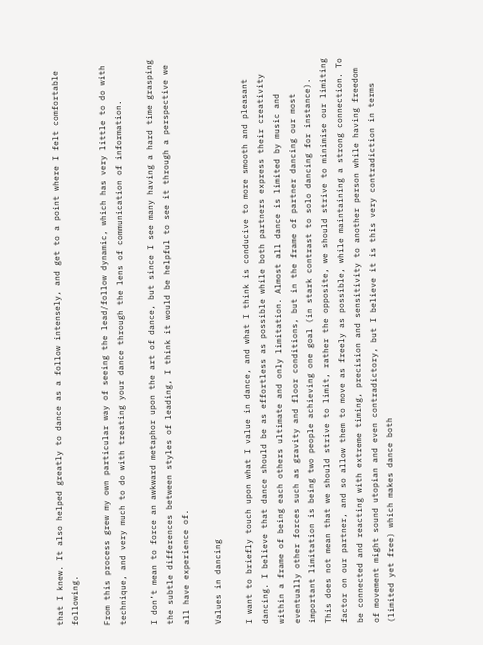that I knew. It also helped greatly to dance as a follow intensely, and get to a point where I felt comfortable following.

From this process grew my own particular way of seeing the lead/follow dynamic, which has very little to do with technique, and very much to do with treating your dance through the lens of communication of information.

I don’t mean to force an awkward metaphor upon the art of dance, but since I see many having a hard time grasping the subtle differences between styles of leading, I think it would be helpful to see it through a perspective we all have experience of.

Values in dancing

I want to briefly touch upon what I value in dance, and what I think is conducive to more smooth and pleasant dancing. I believe that dance should be as effortless as possible while both partners express their creativity within a frame of being each others ultimate and only limitation. Almost all dance is limited by music and eventually other forces such as gravity and floor conditions, but in the frame of partner dancing our most important limitation is being two people achieving one goal (in stark contrast to solo dancing for instance). This does not mean that we should strive to limit, rather the opposite, we should strive to minimise our limiting factor on our partner, and so allow them to move as freely as possible, while maintaining a strong connection. To be connected and reacting with extreme timing, precision and sensitivity to another person while having freedom of movement might sound utopian and even contradictory, but I believe it is this very contradiction in terms (limited yet free) which makes dance both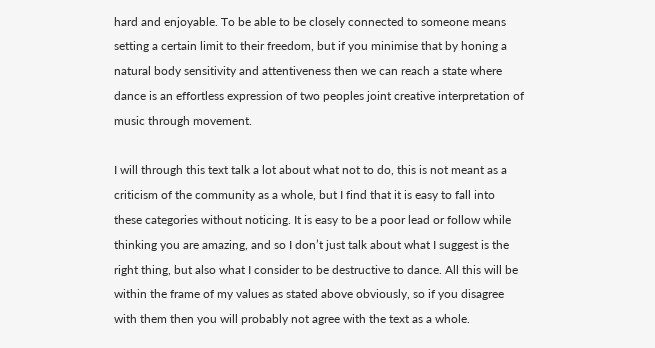hard and enjoyable. To be able to be closely connected to someone means setting a certain limit to their freedom, but if you minimise that by honing a natural body sensitivity and attentiveness then we can reach a state where dance is an effortless expression of two peoples joint creative interpretation of music through movement.

I will through this text talk a lot about what not to do, this is not meant as a criticism of the community as a whole, but I find that it is easy to fall into these categories without noticing. It is easy to be a poor lead or follow while thinking you are amazing, and so I don’t just talk about what I suggest is the right thing, but also what I consider to be destructive to dance. All this will be within the frame of my values as stated above obviously, so if you disagree with them then you will probably not agree with the text as a whole.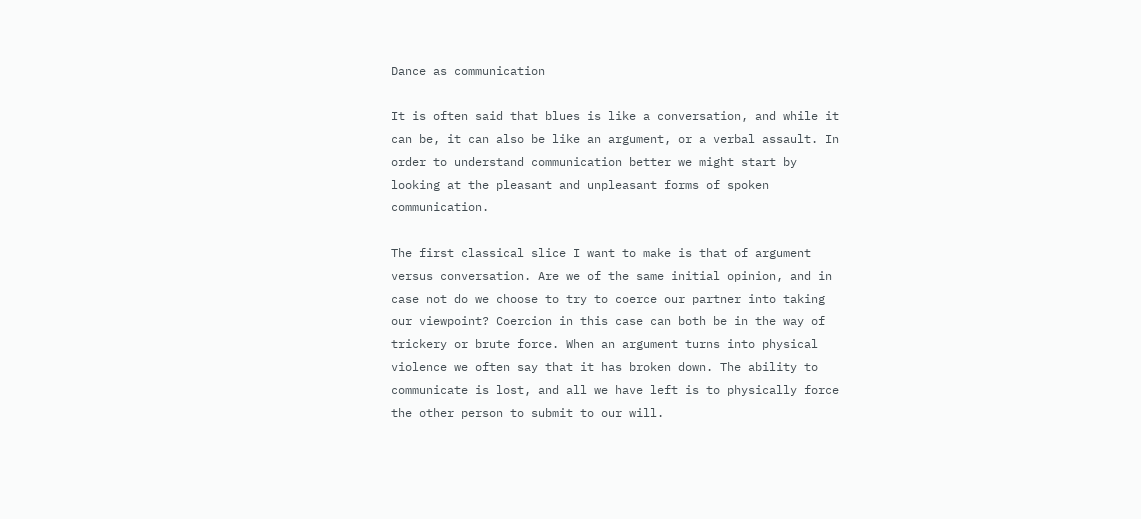Dance as communication

It is often said that blues is like a conversation, and while it can be, it can also be like an argument, or a verbal assault. In order to understand communication better we might start by looking at the pleasant and unpleasant forms of spoken communication.

The first classical slice I want to make is that of argument versus conversation. Are we of the same initial opinion, and in case not do we choose to try to coerce our partner into taking our viewpoint? Coercion in this case can both be in the way of trickery or brute force. When an argument turns into physical violence we often say that it has broken down. The ability to communicate is lost, and all we have left is to physically force the other person to submit to our will.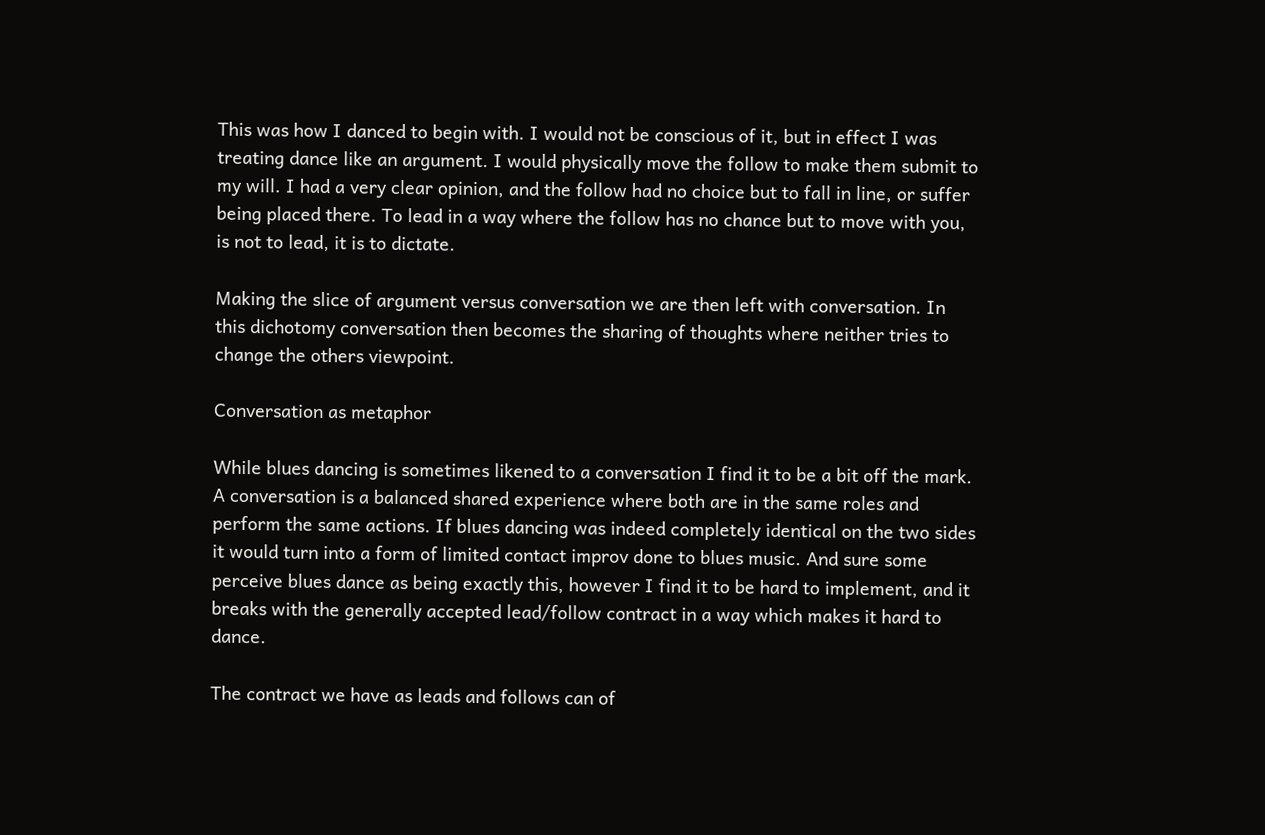This was how I danced to begin with. I would not be conscious of it, but in effect I was treating dance like an argument. I would physically move the follow to make them submit to my will. I had a very clear opinion, and the follow had no choice but to fall in line, or suffer being placed there. To lead in a way where the follow has no chance but to move with you, is not to lead, it is to dictate.

Making the slice of argument versus conversation we are then left with conversation. In this dichotomy conversation then becomes the sharing of thoughts where neither tries to change the others viewpoint.

Conversation as metaphor

While blues dancing is sometimes likened to a conversation I find it to be a bit off the mark. A conversation is a balanced shared experience where both are in the same roles and perform the same actions. If blues dancing was indeed completely identical on the two sides it would turn into a form of limited contact improv done to blues music. And sure some perceive blues dance as being exactly this, however I find it to be hard to implement, and it breaks with the generally accepted lead/follow contract in a way which makes it hard to dance.

The contract we have as leads and follows can of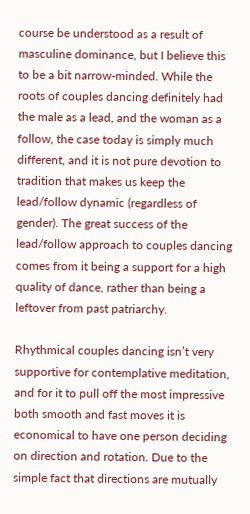course be understood as a result of masculine dominance, but I believe this to be a bit narrow-minded. While the roots of couples dancing definitely had the male as a lead, and the woman as a follow, the case today is simply much different, and it is not pure devotion to tradition that makes us keep the lead/follow dynamic (regardless of gender). The great success of the lead/follow approach to couples dancing comes from it being a support for a high quality of dance, rather than being a leftover from past patriarchy.

Rhythmical couples dancing isn’t very supportive for contemplative meditation, and for it to pull off the most impressive both smooth and fast moves it is economical to have one person deciding on direction and rotation. Due to the simple fact that directions are mutually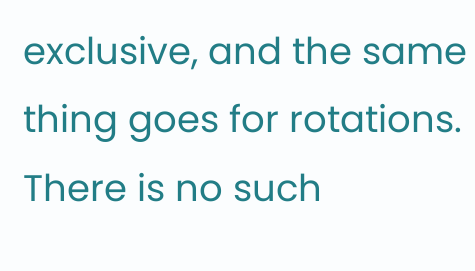exclusive, and the same thing goes for rotations. There is no such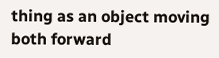thing as an object moving both forward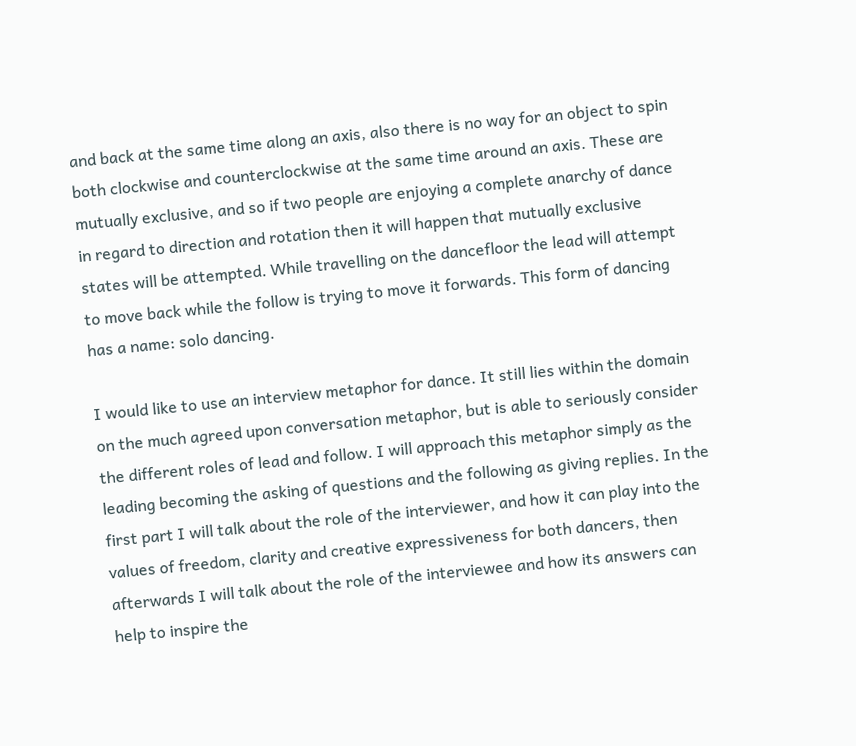and back at the same time along an axis, also there is no way for an object to spin both clockwise and counterclockwise at the same time around an axis. These are mutually exclusive, and so if two people are enjoying a complete anarchy of dance in regard to direction and rotation then it will happen that mutually exclusive states will be attempted. While travelling on the dancefloor the lead will attempt to move back while the follow is trying to move it forwards. This form of dancing has a name: solo dancing.

I would like to use an interview metaphor for dance. It still lies within the domain on the much agreed upon conversation metaphor, but is able to seriously consider the different roles of lead and follow. I will approach this metaphor simply as the leading becoming the asking of questions and the following as giving replies. In the first part I will talk about the role of the interviewer, and how it can play into the values of freedom, clarity and creative expressiveness for both dancers, then afterwards I will talk about the role of the interviewee and how its answers can help to inspire the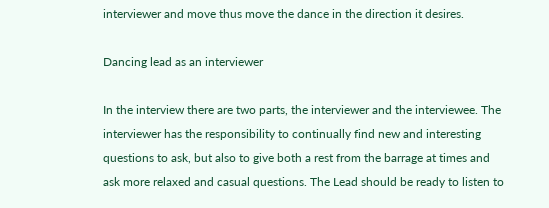interviewer and move thus move the dance in the direction it desires.

Dancing lead as an interviewer

In the interview there are two parts, the interviewer and the interviewee. The interviewer has the responsibility to continually find new and interesting questions to ask, but also to give both a rest from the barrage at times and ask more relaxed and casual questions. The Lead should be ready to listen to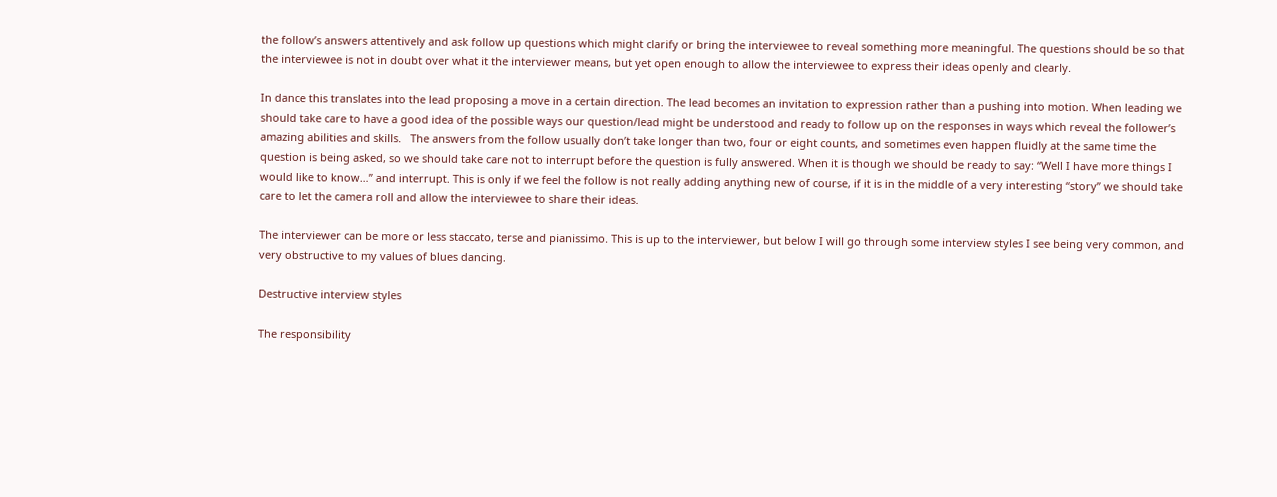the follow’s answers attentively and ask follow up questions which might clarify or bring the interviewee to reveal something more meaningful. The questions should be so that the interviewee is not in doubt over what it the interviewer means, but yet open enough to allow the interviewee to express their ideas openly and clearly.

In dance this translates into the lead proposing a move in a certain direction. The lead becomes an invitation to expression rather than a pushing into motion. When leading we should take care to have a good idea of the possible ways our question/lead might be understood and ready to follow up on the responses in ways which reveal the follower’s amazing abilities and skills.   The answers from the follow usually don’t take longer than two, four or eight counts, and sometimes even happen fluidly at the same time the question is being asked, so we should take care not to interrupt before the question is fully answered. When it is though we should be ready to say: “Well I have more things I would like to know…” and interrupt. This is only if we feel the follow is not really adding anything new of course, if it is in the middle of a very interesting “story” we should take care to let the camera roll and allow the interviewee to share their ideas.

The interviewer can be more or less staccato, terse and pianissimo. This is up to the interviewer, but below I will go through some interview styles I see being very common, and very obstructive to my values of blues dancing.

Destructive interview styles

The responsibility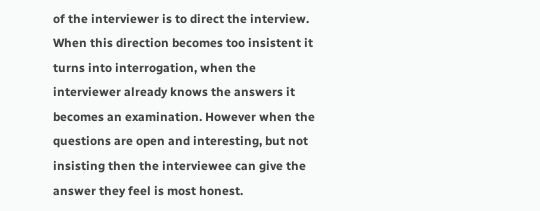of the interviewer is to direct the interview. When this direction becomes too insistent it turns into interrogation, when the interviewer already knows the answers it becomes an examination. However when the questions are open and interesting, but not insisting then the interviewee can give the answer they feel is most honest.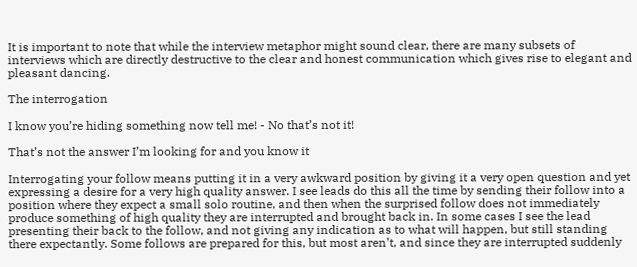It is important to note that while the interview metaphor might sound clear, there are many subsets of interviews which are directly destructive to the clear and honest communication which gives rise to elegant and pleasant dancing.

The interrogation

I know you’re hiding something now tell me! - No that’s not it!

That’s not the answer I’m looking for and you know it

Interrogating your follow means putting it in a very awkward position by giving it a very open question and yet expressing a desire for a very high quality answer. I see leads do this all the time by sending their follow into a position where they expect a small solo routine, and then when the surprised follow does not immediately produce something of high quality they are interrupted and brought back in. In some cases I see the lead presenting their back to the follow, and not giving any indication as to what will happen, but still standing there expectantly. Some follows are prepared for this, but most aren’t, and since they are interrupted suddenly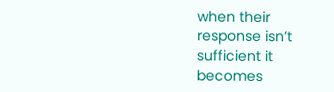when their response isn’t sufficient it becomes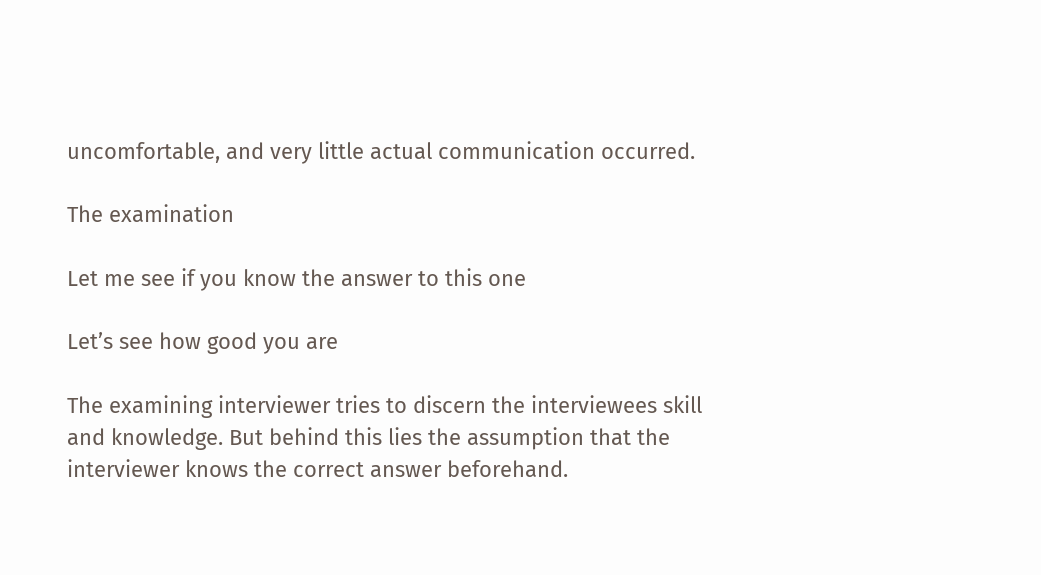uncomfortable, and very little actual communication occurred.

The examination

Let me see if you know the answer to this one

Let’s see how good you are

The examining interviewer tries to discern the interviewees skill and knowledge. But behind this lies the assumption that the interviewer knows the correct answer beforehand.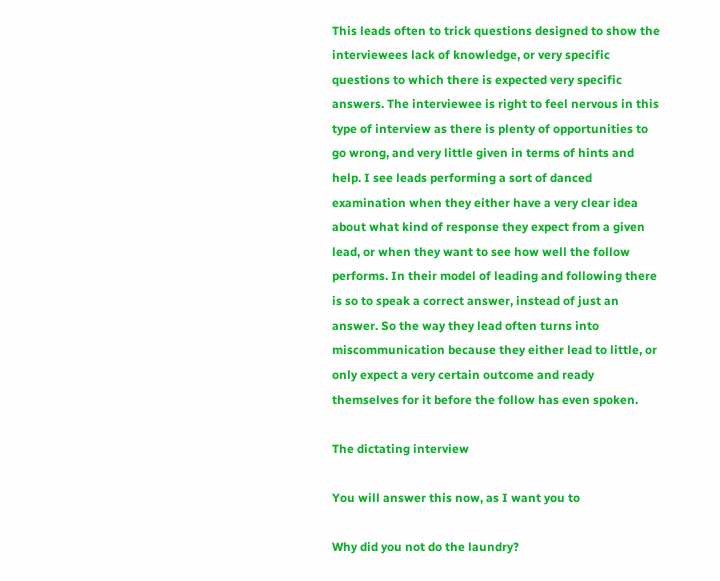This leads often to trick questions designed to show the interviewees lack of knowledge, or very specific questions to which there is expected very specific answers. The interviewee is right to feel nervous in this type of interview as there is plenty of opportunities to go wrong, and very little given in terms of hints and help. I see leads performing a sort of danced examination when they either have a very clear idea about what kind of response they expect from a given lead, or when they want to see how well the follow performs. In their model of leading and following there is so to speak a correct answer, instead of just an answer. So the way they lead often turns into miscommunication because they either lead to little, or only expect a very certain outcome and ready themselves for it before the follow has even spoken.

The dictating interview

You will answer this now, as I want you to

Why did you not do the laundry?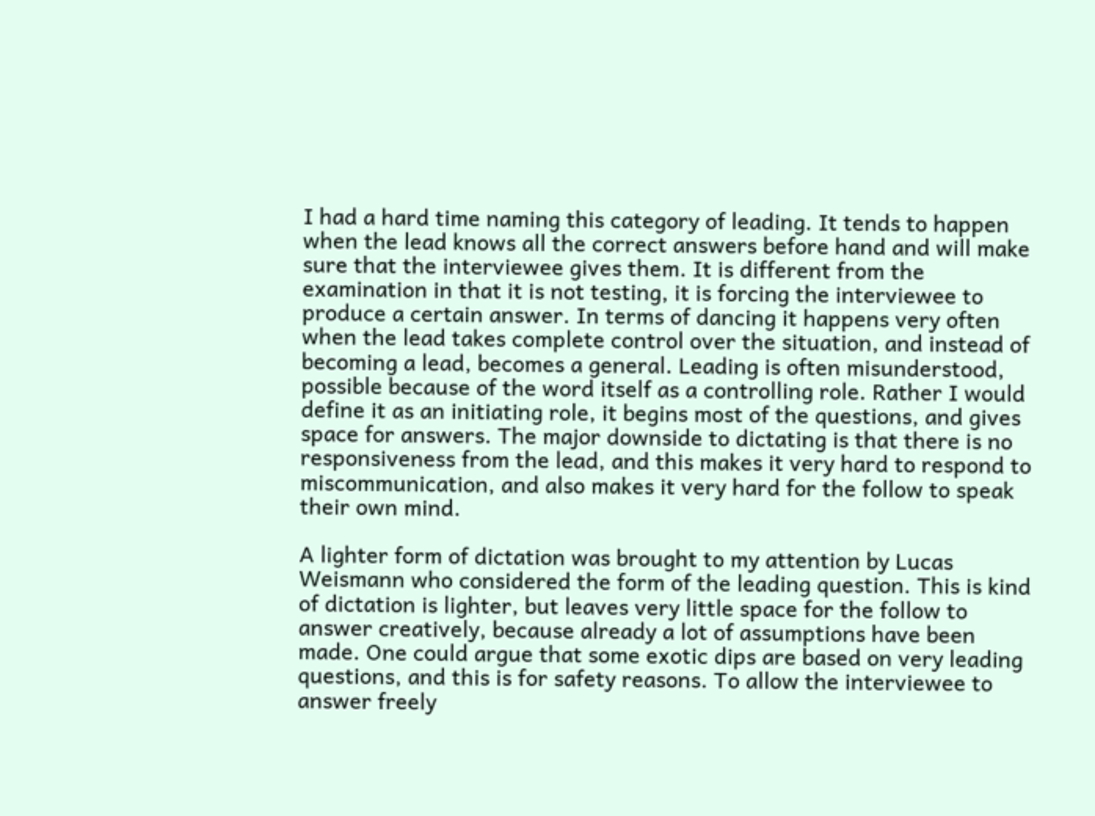I had a hard time naming this category of leading. It tends to happen when the lead knows all the correct answers before hand and will make sure that the interviewee gives them. It is different from the examination in that it is not testing, it is forcing the interviewee to produce a certain answer. In terms of dancing it happens very often when the lead takes complete control over the situation, and instead of becoming a lead, becomes a general. Leading is often misunderstood, possible because of the word itself as a controlling role. Rather I would define it as an initiating role, it begins most of the questions, and gives space for answers. The major downside to dictating is that there is no responsiveness from the lead, and this makes it very hard to respond to miscommunication, and also makes it very hard for the follow to speak their own mind.

A lighter form of dictation was brought to my attention by Lucas Weismann who considered the form of the leading question. This is kind of dictation is lighter, but leaves very little space for the follow to answer creatively, because already a lot of assumptions have been made. One could argue that some exotic dips are based on very leading questions, and this is for safety reasons. To allow the interviewee to answer freely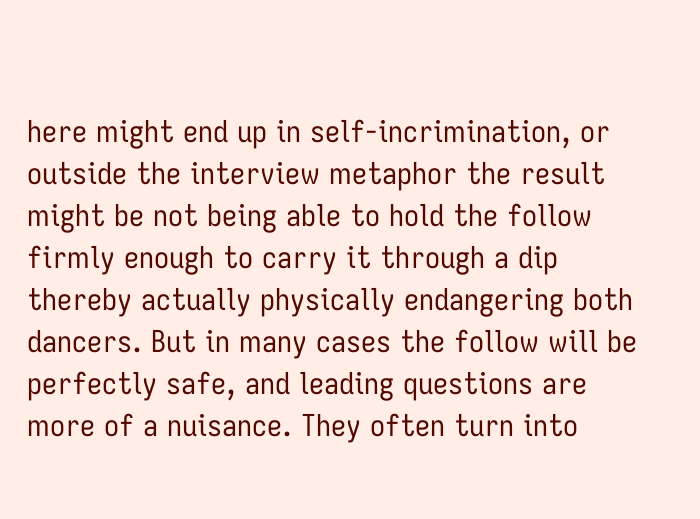here might end up in self-incrimination, or outside the interview metaphor the result might be not being able to hold the follow firmly enough to carry it through a dip thereby actually physically endangering both dancers. But in many cases the follow will be perfectly safe, and leading questions are more of a nuisance. They often turn into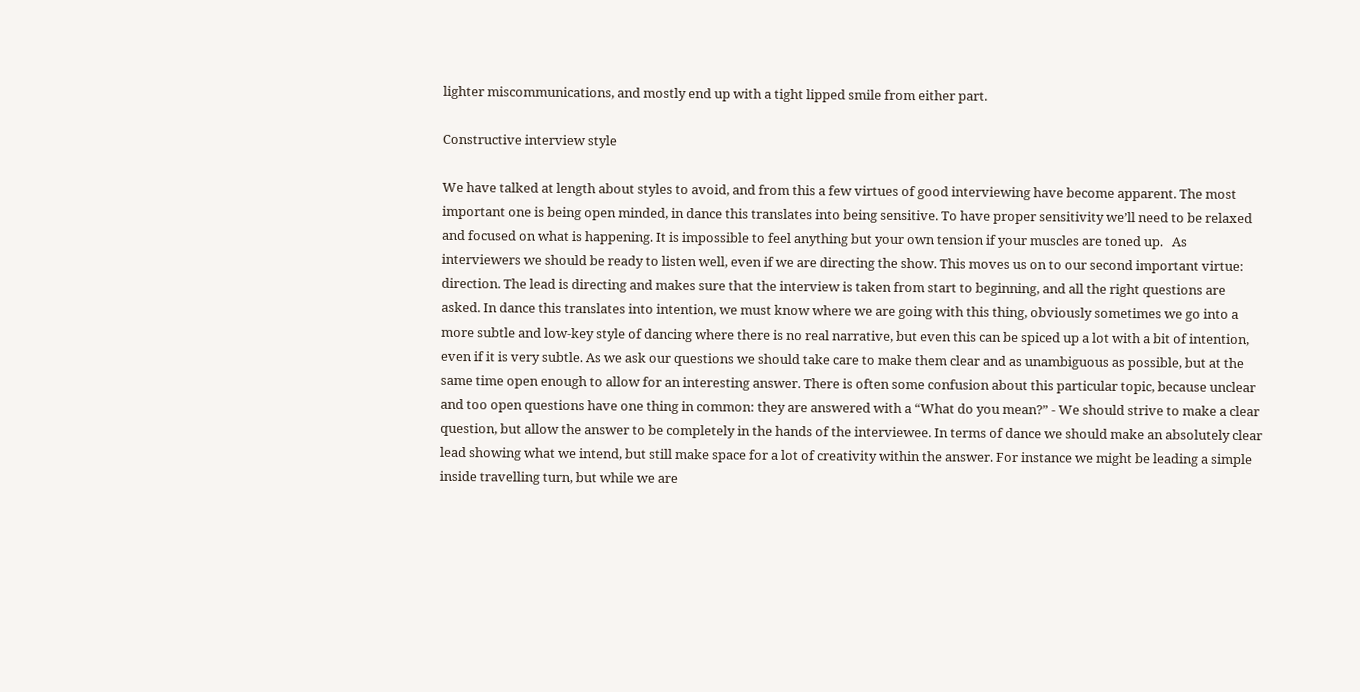lighter miscommunications, and mostly end up with a tight lipped smile from either part.

Constructive interview style

We have talked at length about styles to avoid, and from this a few virtues of good interviewing have become apparent. The most important one is being open minded, in dance this translates into being sensitive. To have proper sensitivity we’ll need to be relaxed and focused on what is happening. It is impossible to feel anything but your own tension if your muscles are toned up.   As interviewers we should be ready to listen well, even if we are directing the show. This moves us on to our second important virtue: direction. The lead is directing and makes sure that the interview is taken from start to beginning, and all the right questions are asked. In dance this translates into intention, we must know where we are going with this thing, obviously sometimes we go into a more subtle and low-key style of dancing where there is no real narrative, but even this can be spiced up a lot with a bit of intention, even if it is very subtle. As we ask our questions we should take care to make them clear and as unambiguous as possible, but at the same time open enough to allow for an interesting answer. There is often some confusion about this particular topic, because unclear and too open questions have one thing in common: they are answered with a “What do you mean?” - We should strive to make a clear question, but allow the answer to be completely in the hands of the interviewee. In terms of dance we should make an absolutely clear lead showing what we intend, but still make space for a lot of creativity within the answer. For instance we might be leading a simple inside travelling turn, but while we are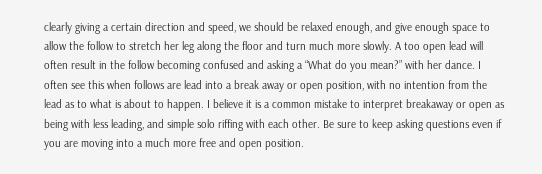clearly giving a certain direction and speed, we should be relaxed enough, and give enough space to allow the follow to stretch her leg along the floor and turn much more slowly. A too open lead will often result in the follow becoming confused and asking a “What do you mean?” with her dance. I often see this when follows are lead into a break away or open position, with no intention from the lead as to what is about to happen. I believe it is a common mistake to interpret breakaway or open as being with less leading, and simple solo riffing with each other. Be sure to keep asking questions even if you are moving into a much more free and open position.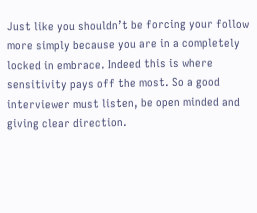Just like you shouldn’t be forcing your follow more simply because you are in a completely locked in embrace. Indeed this is where sensitivity pays off the most. So a good interviewer must listen, be open minded and giving clear direction.